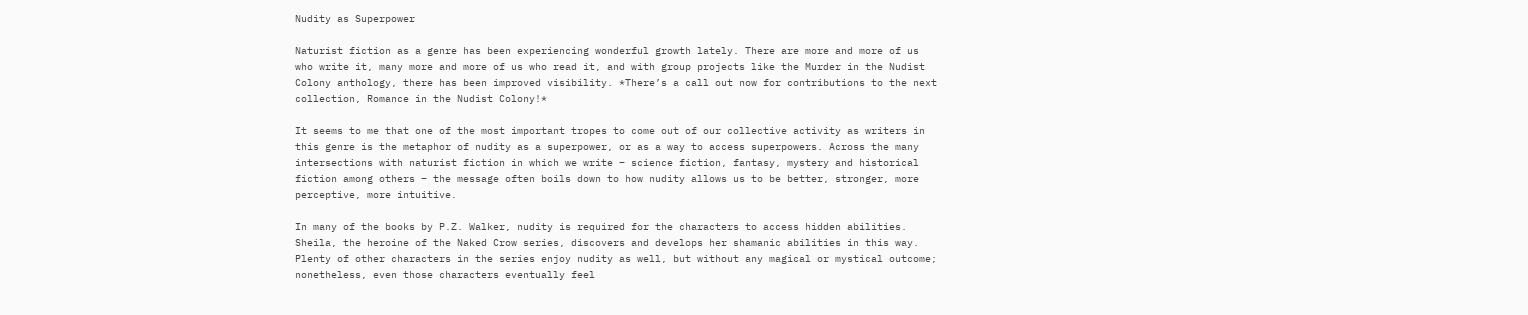Nudity as Superpower

Naturist fiction as a genre has been experiencing wonderful growth lately. There are more and more of us who write it, many more and more of us who read it, and with group projects like the Murder in the Nudist Colony anthology, there has been improved visibility. *There’s a call out now for contributions to the next collection, Romance in the Nudist Colony!*

It seems to me that one of the most important tropes to come out of our collective activity as writers in this genre is the metaphor of nudity as a superpower, or as a way to access superpowers. Across the many intersections with naturist fiction in which we write – science fiction, fantasy, mystery and historical fiction among others – the message often boils down to how nudity allows us to be better, stronger, more perceptive, more intuitive.

In many of the books by P.Z. Walker, nudity is required for the characters to access hidden abilities. Sheila, the heroine of the Naked Crow series, discovers and develops her shamanic abilities in this way. Plenty of other characters in the series enjoy nudity as well, but without any magical or mystical outcome; nonetheless, even those characters eventually feel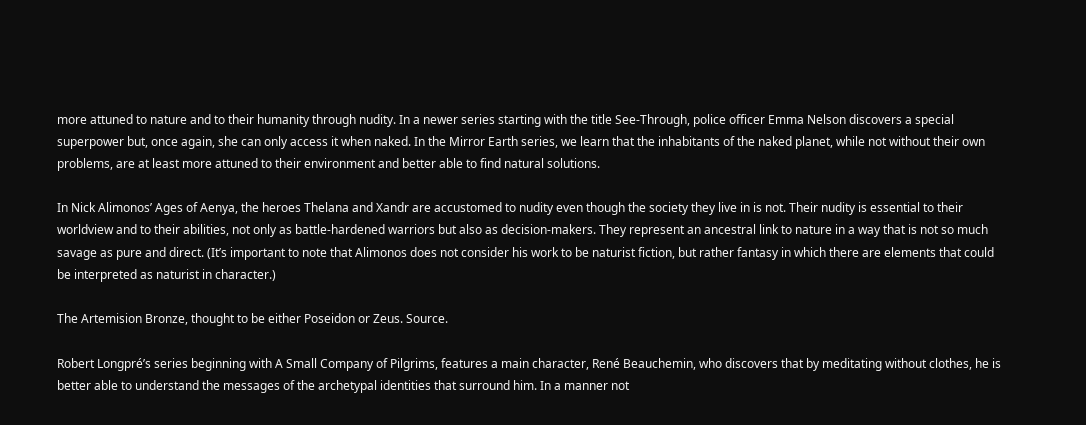more attuned to nature and to their humanity through nudity. In a newer series starting with the title See-Through, police officer Emma Nelson discovers a special superpower but, once again, she can only access it when naked. In the Mirror Earth series, we learn that the inhabitants of the naked planet, while not without their own problems, are at least more attuned to their environment and better able to find natural solutions.

In Nick Alimonos’ Ages of Aenya, the heroes Thelana and Xandr are accustomed to nudity even though the society they live in is not. Their nudity is essential to their worldview and to their abilities, not only as battle-hardened warriors but also as decision-makers. They represent an ancestral link to nature in a way that is not so much savage as pure and direct. (It’s important to note that Alimonos does not consider his work to be naturist fiction, but rather fantasy in which there are elements that could be interpreted as naturist in character.)

The Artemision Bronze, thought to be either Poseidon or Zeus. Source.

Robert Longpré’s series beginning with A Small Company of Pilgrims, features a main character, René Beauchemin, who discovers that by meditating without clothes, he is better able to understand the messages of the archetypal identities that surround him. In a manner not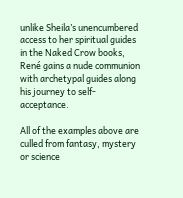unlike Sheila’s unencumbered access to her spiritual guides in the Naked Crow books, René gains a nude communion with archetypal guides along his journey to self-acceptance.

All of the examples above are culled from fantasy, mystery or science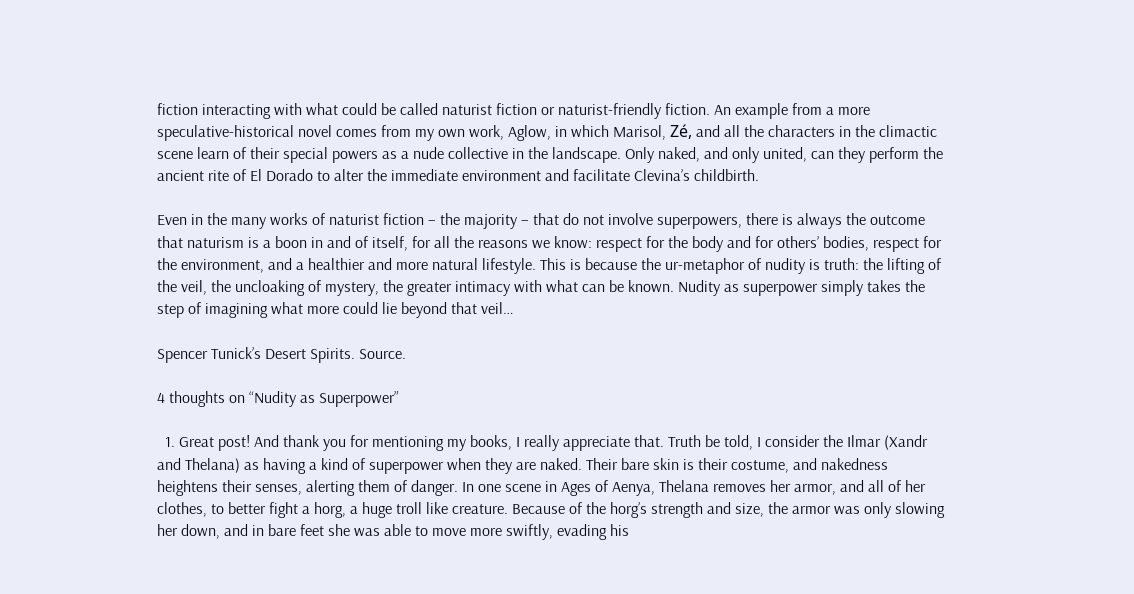fiction interacting with what could be called naturist fiction or naturist-friendly fiction. An example from a more speculative-historical novel comes from my own work, Aglow, in which Marisol, Zé, and all the characters in the climactic scene learn of their special powers as a nude collective in the landscape. Only naked, and only united, can they perform the ancient rite of El Dorado to alter the immediate environment and facilitate Clevina’s childbirth.

Even in the many works of naturist fiction – the majority – that do not involve superpowers, there is always the outcome that naturism is a boon in and of itself, for all the reasons we know: respect for the body and for others’ bodies, respect for the environment, and a healthier and more natural lifestyle. This is because the ur-metaphor of nudity is truth: the lifting of the veil, the uncloaking of mystery, the greater intimacy with what can be known. Nudity as superpower simply takes the step of imagining what more could lie beyond that veil…

Spencer Tunick’s Desert Spirits. Source.

4 thoughts on “Nudity as Superpower”

  1. Great post! And thank you for mentioning my books, I really appreciate that. Truth be told, I consider the Ilmar (Xandr and Thelana) as having a kind of superpower when they are naked. Their bare skin is their costume, and nakedness heightens their senses, alerting them of danger. In one scene in Ages of Aenya, Thelana removes her armor, and all of her clothes, to better fight a horg, a huge troll like creature. Because of the horg’s strength and size, the armor was only slowing her down, and in bare feet she was able to move more swiftly, evading his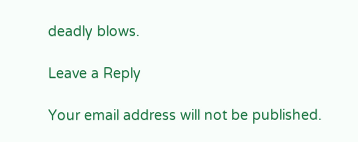deadly blows.

Leave a Reply

Your email address will not be published.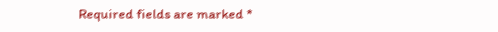Required fields are marked *